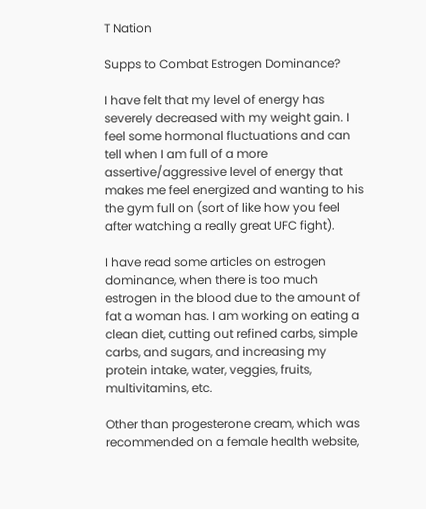T Nation

Supps to Combat Estrogen Dominance?

I have felt that my level of energy has severely decreased with my weight gain. I feel some hormonal fluctuations and can tell when I am full of a more assertive/aggressive level of energy that makes me feel energized and wanting to his the gym full on (sort of like how you feel after watching a really great UFC fight).

I have read some articles on estrogen dominance, when there is too much estrogen in the blood due to the amount of fat a woman has. I am working on eating a clean diet, cutting out refined carbs, simple carbs, and sugars, and increasing my protein intake, water, veggies, fruits, multivitamins, etc.

Other than progesterone cream, which was recommended on a female health website,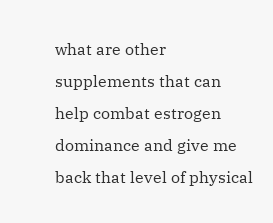what are other supplements that can help combat estrogen dominance and give me back that level of physical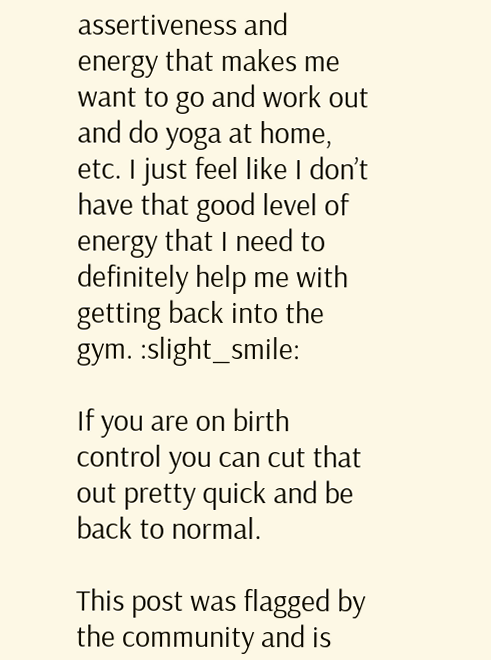assertiveness and energy that makes me want to go and work out and do yoga at home, etc. I just feel like I don’t have that good level of energy that I need to definitely help me with getting back into the gym. :slight_smile:

If you are on birth control you can cut that out pretty quick and be back to normal.

This post was flagged by the community and is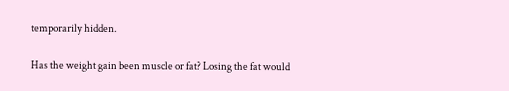temporarily hidden.

Has the weight gain been muscle or fat? Losing the fat would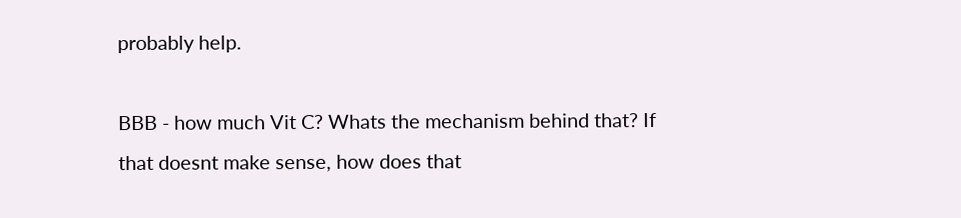probably help.

BBB - how much Vit C? Whats the mechanism behind that? If that doesnt make sense, how does that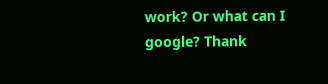work? Or what can I google? Thank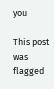you

This post was flagged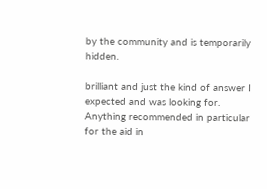by the community and is temporarily hidden.

brilliant and just the kind of answer I expected and was looking for. Anything recommended in particular for the aid in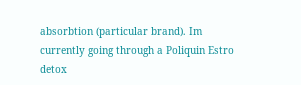absorbtion (particular brand). Im currently going through a Poliquin Estro detox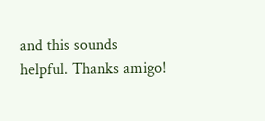and this sounds helpful. Thanks amigo!